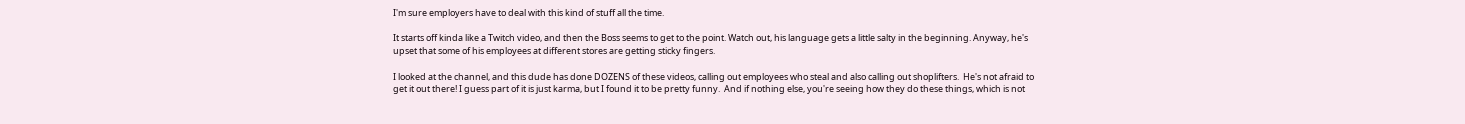I'm sure employers have to deal with this kind of stuff all the time.

It starts off kinda like a Twitch video, and then the Boss seems to get to the point. Watch out, his language gets a little salty in the beginning. Anyway, he's upset that some of his employees at different stores are getting sticky fingers.

I looked at the channel, and this dude has done DOZENS of these videos, calling out employees who steal and also calling out shoplifters.  He's not afraid to get it out there! I guess part of it is just karma, but I found it to be pretty funny.  And if nothing else, you're seeing how they do these things, which is not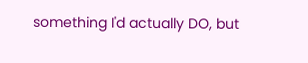something I'd actually DO, but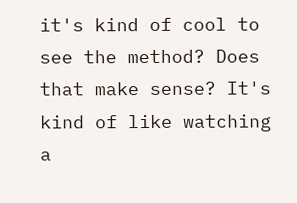it's kind of cool to see the method? Does that make sense? It's kind of like watching a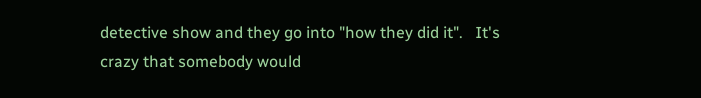detective show and they go into "how they did it".   It's crazy that somebody would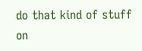do that kind of stuff on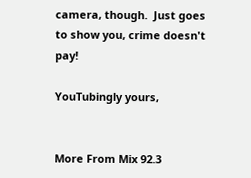camera, though.  Just goes to show you, crime doesn't pay!

YouTubingly yours,


More From Mix 92.3